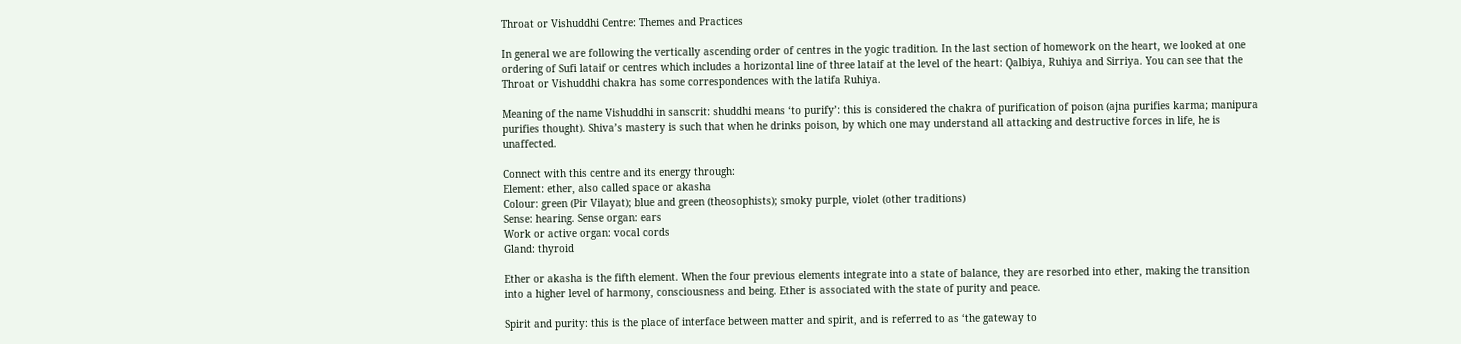Throat or Vishuddhi Centre: Themes and Practices

In general we are following the vertically ascending order of centres in the yogic tradition. In the last section of homework on the heart, we looked at one ordering of Sufi lataif or centres which includes a horizontal line of three lataif at the level of the heart: Qalbiya, Ruhiya and Sirriya. You can see that the Throat or Vishuddhi chakra has some correspondences with the latifa Ruhiya.

Meaning of the name Vishuddhi in sanscrit: shuddhi means ‘to purify’: this is considered the chakra of purification of poison (ajna purifies karma; manipura purifies thought). Shiva’s mastery is such that when he drinks poison, by which one may understand all attacking and destructive forces in life, he is unaffected.

Connect with this centre and its energy through:
Element: ether, also called space or akasha
Colour: green (Pir Vilayat); blue and green (theosophists); smoky purple, violet (other traditions)
Sense: hearing. Sense organ: ears
Work or active organ: vocal cords
Gland: thyroid

Ether or akasha is the fifth element. When the four previous elements integrate into a state of balance, they are resorbed into ether, making the transition into a higher level of harmony, consciousness and being. Ether is associated with the state of purity and peace.

Spirit and purity: this is the place of interface between matter and spirit, and is referred to as ‘the gateway to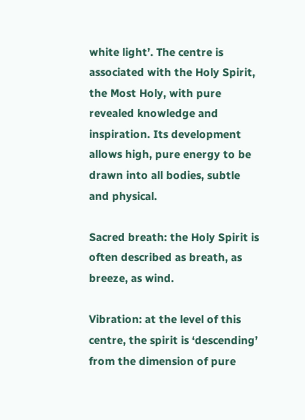white light’. The centre is associated with the Holy Spirit, the Most Holy, with pure revealed knowledge and inspiration. Its development allows high, pure energy to be drawn into all bodies, subtle and physical.

Sacred breath: the Holy Spirit is often described as breath, as breeze, as wind.

Vibration: at the level of this centre, the spirit is ‘descending’ from the dimension of pure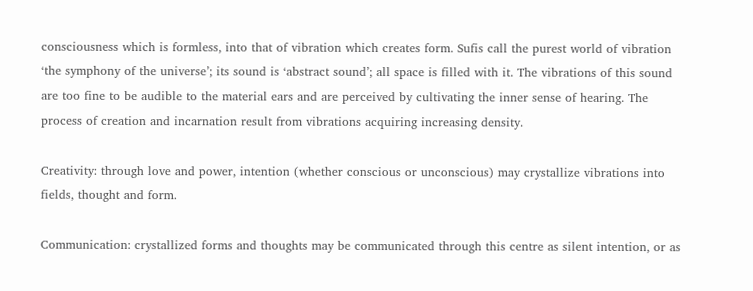consciousness which is formless, into that of vibration which creates form. Sufis call the purest world of vibration ‘the symphony of the universe’; its sound is ‘abstract sound’; all space is filled with it. The vibrations of this sound are too fine to be audible to the material ears and are perceived by cultivating the inner sense of hearing. The process of creation and incarnation result from vibrations acquiring increasing density.

Creativity: through love and power, intention (whether conscious or unconscious) may crystallize vibrations into fields, thought and form.

Communication: crystallized forms and thoughts may be communicated through this centre as silent intention, or as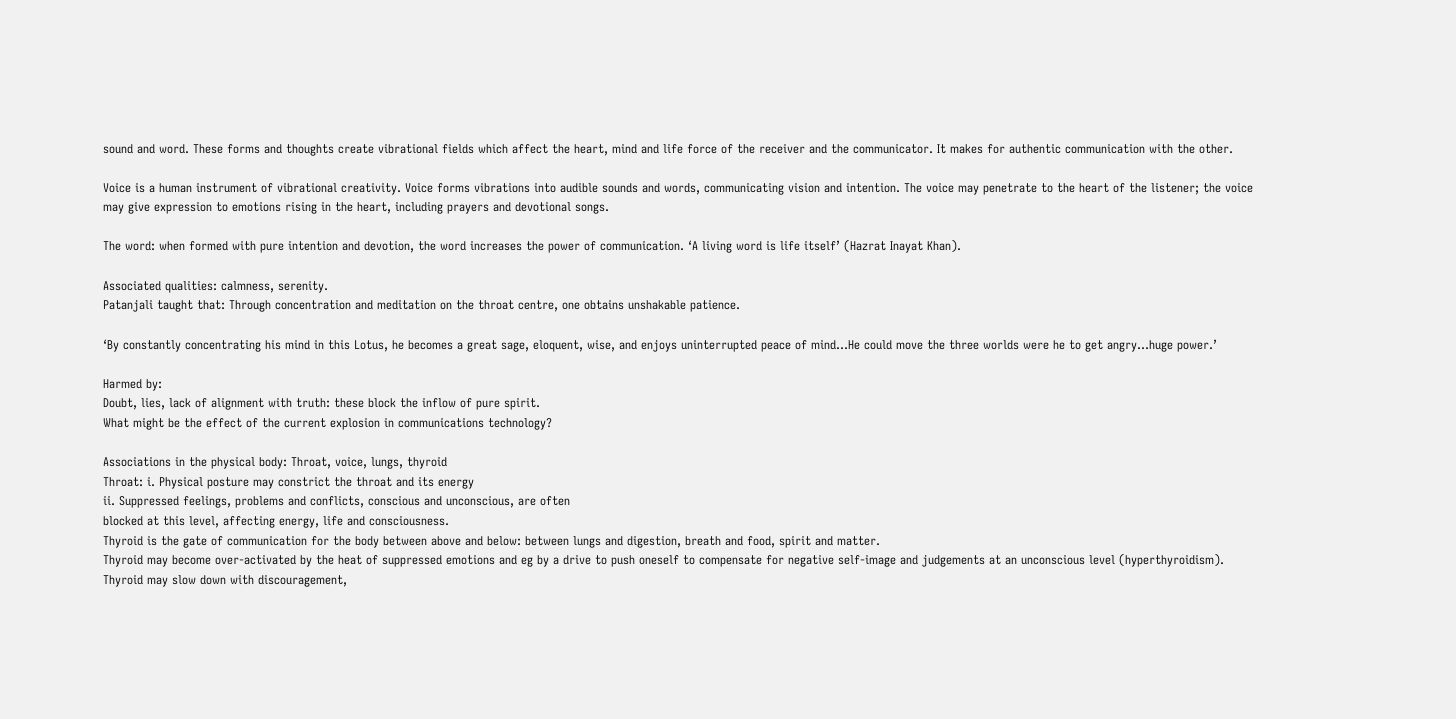sound and word. These forms and thoughts create vibrational fields which affect the heart, mind and life force of the receiver and the communicator. It makes for authentic communication with the other.

Voice is a human instrument of vibrational creativity. Voice forms vibrations into audible sounds and words, communicating vision and intention. The voice may penetrate to the heart of the listener; the voice may give expression to emotions rising in the heart, including prayers and devotional songs.

The word: when formed with pure intention and devotion, the word increases the power of communication. ‘A living word is life itself’ (Hazrat Inayat Khan).

Associated qualities: calmness, serenity.
Patanjali taught that: Through concentration and meditation on the throat centre, one obtains unshakable patience.

‘By constantly concentrating his mind in this Lotus, he becomes a great sage, eloquent, wise, and enjoys uninterrupted peace of mind…He could move the three worlds were he to get angry…huge power.’

Harmed by:
Doubt, lies, lack of alignment with truth: these block the inflow of pure spirit.
What might be the effect of the current explosion in communications technology?

Associations in the physical body: Throat, voice, lungs, thyroid
Throat: i. Physical posture may constrict the throat and its energy
ii. Suppressed feelings, problems and conflicts, conscious and unconscious, are often
blocked at this level, affecting energy, life and consciousness.
Thyroid is the gate of communication for the body between above and below: between lungs and digestion, breath and food, spirit and matter.
Thyroid may become over-activated by the heat of suppressed emotions and eg by a drive to push oneself to compensate for negative self-image and judgements at an unconscious level (hyperthyroidism).
Thyroid may slow down with discouragement,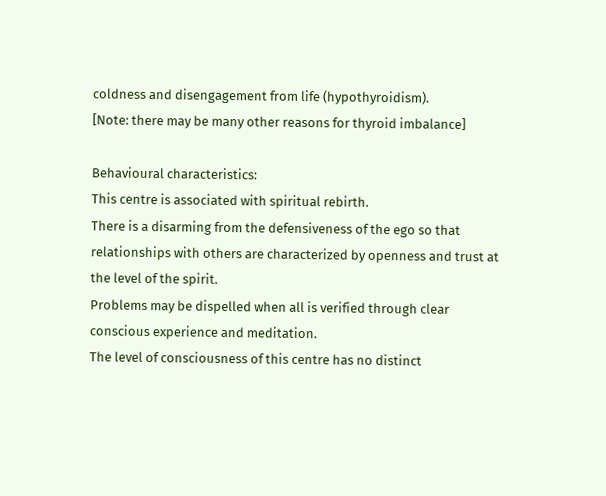coldness and disengagement from life (hypothyroidism).
[Note: there may be many other reasons for thyroid imbalance]

Behavioural characteristics:
This centre is associated with spiritual rebirth.
There is a disarming from the defensiveness of the ego so that relationships with others are characterized by openness and trust at the level of the spirit.
Problems may be dispelled when all is verified through clear conscious experience and meditation.
The level of consciousness of this centre has no distinct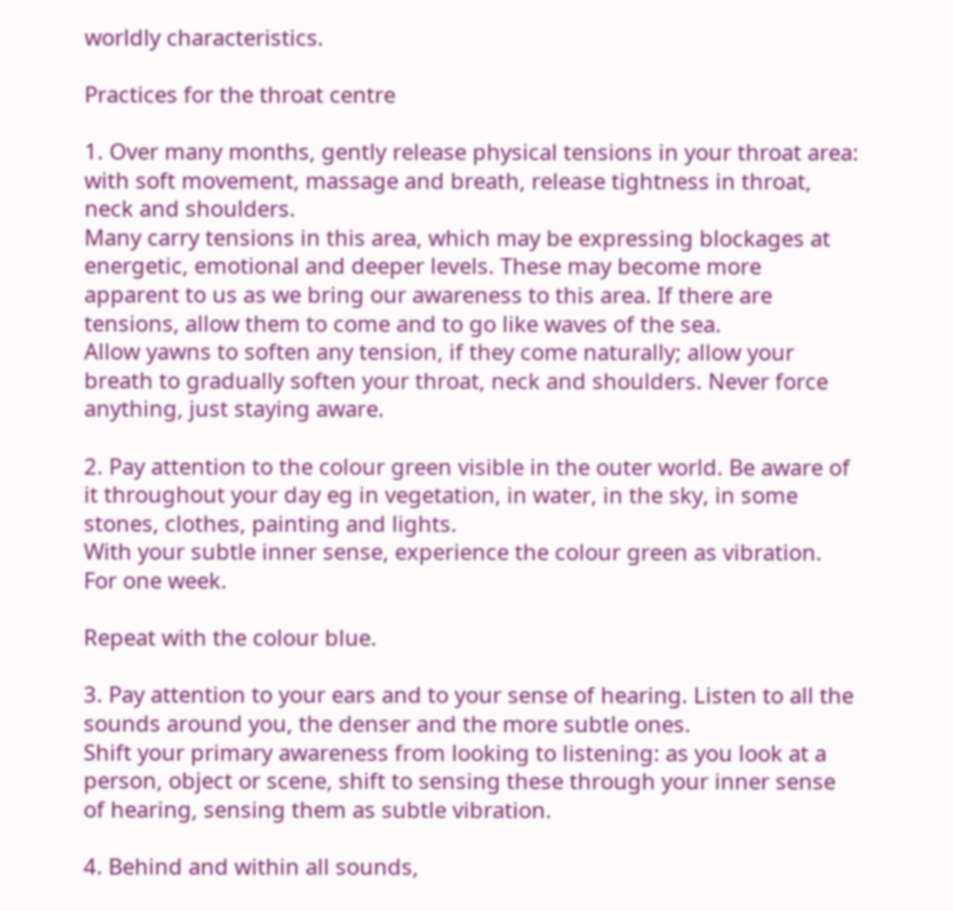worldly characteristics.

Practices for the throat centre

1. Over many months, gently release physical tensions in your throat area: with soft movement, massage and breath, release tightness in throat, neck and shoulders.
Many carry tensions in this area, which may be expressing blockages at energetic, emotional and deeper levels. These may become more apparent to us as we bring our awareness to this area. If there are tensions, allow them to come and to go like waves of the sea.
Allow yawns to soften any tension, if they come naturally; allow your breath to gradually soften your throat, neck and shoulders. Never force anything, just staying aware.

2. Pay attention to the colour green visible in the outer world. Be aware of it throughout your day eg in vegetation, in water, in the sky, in some stones, clothes, painting and lights.
With your subtle inner sense, experience the colour green as vibration.
For one week.

Repeat with the colour blue.

3. Pay attention to your ears and to your sense of hearing. Listen to all the sounds around you, the denser and the more subtle ones.
Shift your primary awareness from looking to listening: as you look at a person, object or scene, shift to sensing these through your inner sense of hearing, sensing them as subtle vibration.

4. Behind and within all sounds,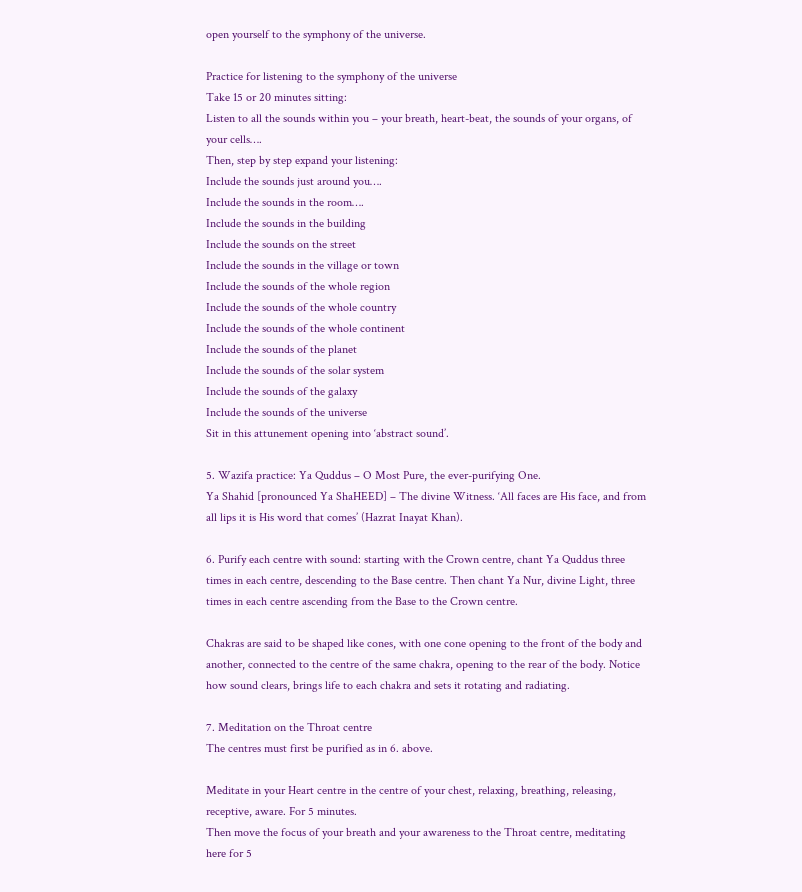open yourself to the symphony of the universe.

Practice for listening to the symphony of the universe
Take 15 or 20 minutes sitting:
Listen to all the sounds within you – your breath, heart-beat, the sounds of your organs, of your cells….
Then, step by step expand your listening:
Include the sounds just around you….
Include the sounds in the room….
Include the sounds in the building
Include the sounds on the street
Include the sounds in the village or town
Include the sounds of the whole region
Include the sounds of the whole country
Include the sounds of the whole continent
Include the sounds of the planet
Include the sounds of the solar system
Include the sounds of the galaxy
Include the sounds of the universe
Sit in this attunement opening into ‘abstract sound’.

5. Wazifa practice: Ya Quddus – O Most Pure, the ever-purifying One.
Ya Shahid [pronounced Ya ShaHEED] – The divine Witness. ‘All faces are His face, and from all lips it is His word that comes’ (Hazrat Inayat Khan).

6. Purify each centre with sound: starting with the Crown centre, chant Ya Quddus three times in each centre, descending to the Base centre. Then chant Ya Nur, divine Light, three times in each centre ascending from the Base to the Crown centre.

Chakras are said to be shaped like cones, with one cone opening to the front of the body and another, connected to the centre of the same chakra, opening to the rear of the body. Notice how sound clears, brings life to each chakra and sets it rotating and radiating.

7. Meditation on the Throat centre
The centres must first be purified as in 6. above.

Meditate in your Heart centre in the centre of your chest, relaxing, breathing, releasing, receptive, aware. For 5 minutes.
Then move the focus of your breath and your awareness to the Throat centre, meditating here for 5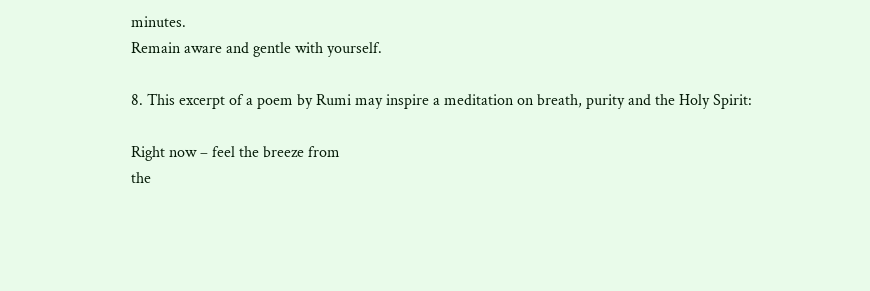minutes.
Remain aware and gentle with yourself.

8. This excerpt of a poem by Rumi may inspire a meditation on breath, purity and the Holy Spirit:

Right now – feel the breeze from
the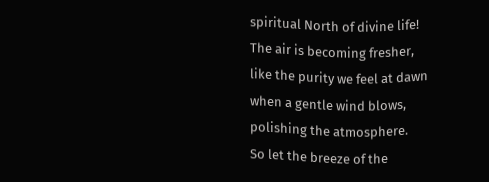spiritual North of divine life!
The air is becoming fresher,
like the purity we feel at dawn
when a gentle wind blows,
polishing the atmosphere.
So let the breeze of the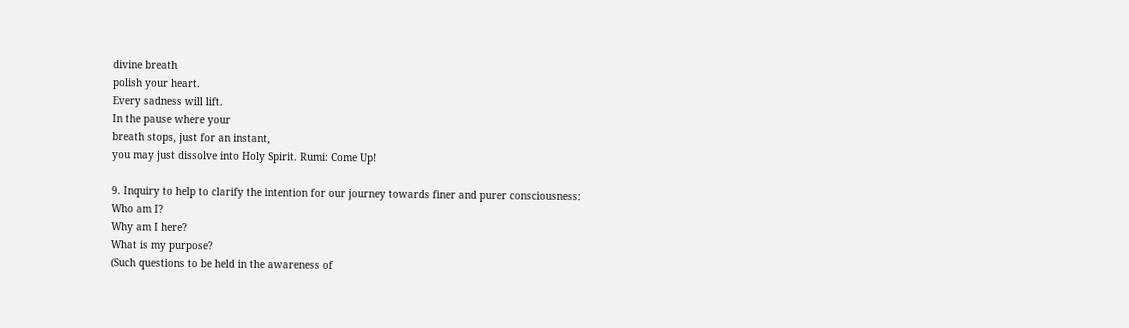divine breath
polish your heart.
Every sadness will lift.
In the pause where your
breath stops, just for an instant,
you may just dissolve into Holy Spirit. Rumi: Come Up!

9. Inquiry to help to clarify the intention for our journey towards finer and purer consciousness:
Who am I?
Why am I here?
What is my purpose?
(Such questions to be held in the awareness of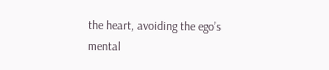the heart, avoiding the ego’s mental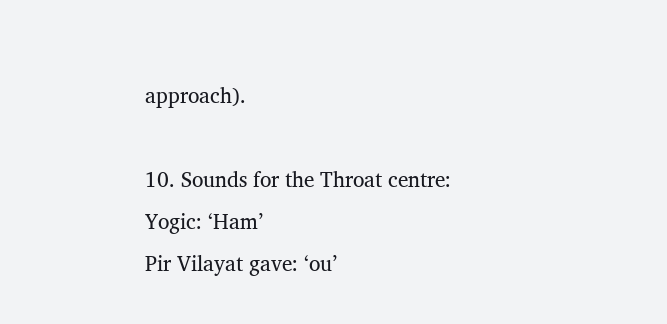approach).

10. Sounds for the Throat centre:
Yogic: ‘Ham’
Pir Vilayat gave: ‘ou’